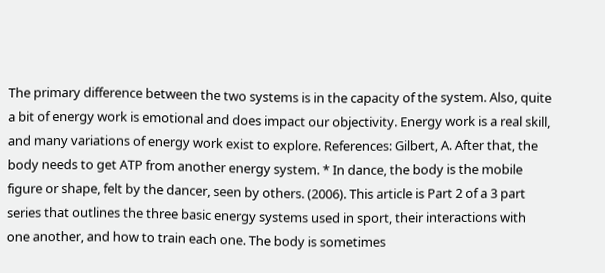The primary difference between the two systems is in the capacity of the system. Also, quite a bit of energy work is emotional and does impact our objectivity. Energy work is a real skill, and many variations of energy work exist to explore. References: Gilbert, A. After that, the body needs to get ATP from another energy system. * In dance, the body is the mobile figure or shape, felt by the dancer, seen by others. (2006). This article is Part 2 of a 3 part series that outlines the three basic energy systems used in sport, their interactions with one another, and how to train each one. The body is sometimes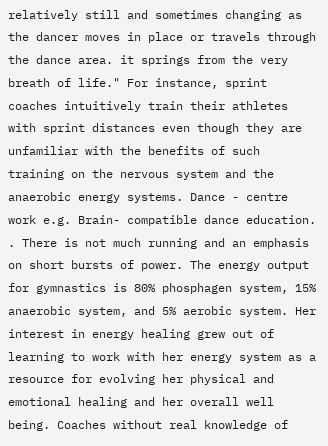relatively still and sometimes changing as the dancer moves in place or travels through the dance area. it springs from the very breath of life." For instance, sprint coaches intuitively train their athletes with sprint distances even though they are unfamiliar with the benefits of such training on the nervous system and the anaerobic energy systems. Dance - centre work e.g. Brain- compatible dance education. . There is not much running and an emphasis on short bursts of power. The energy output for gymnastics is 80% phosphagen system, 15% anaerobic system, and 5% aerobic system. Her interest in energy healing grew out of learning to work with her energy system as a resource for evolving her physical and emotional healing and her overall well being. Coaches without real knowledge of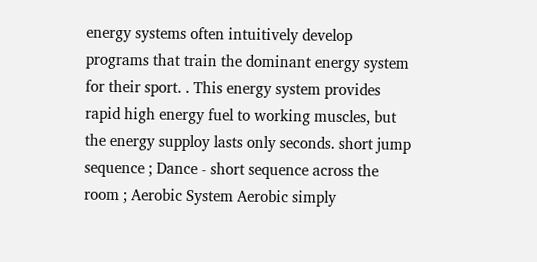energy systems often intuitively develop programs that train the dominant energy system for their sport. . This energy system provides rapid high energy fuel to working muscles, but the energy supploy lasts only seconds. short jump sequence ; Dance - short sequence across the room ; Aerobic System Aerobic simply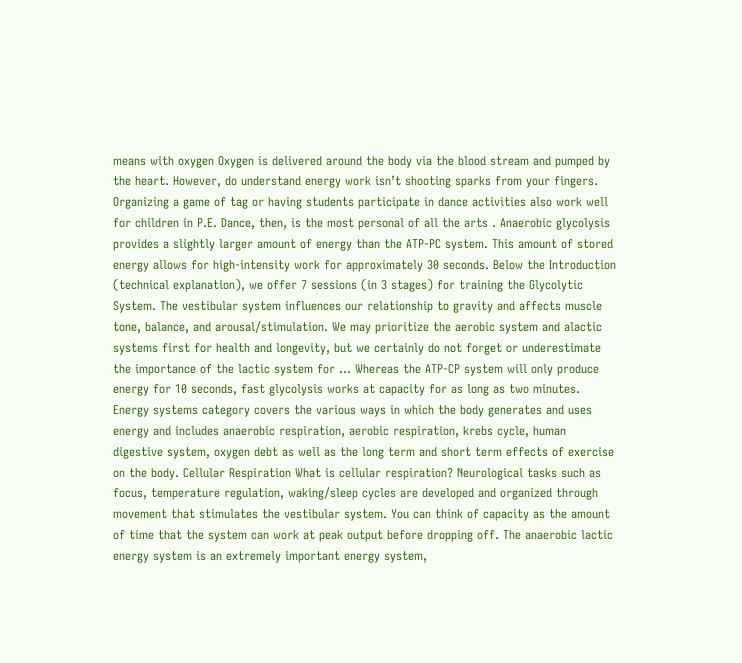means with oxygen Oxygen is delivered around the body via the blood stream and pumped by the heart. However, do understand energy work isn’t shooting sparks from your fingers. Organizing a game of tag or having students participate in dance activities also work well for children in P.E. Dance, then, is the most personal of all the arts . Anaerobic glycolysis provides a slightly larger amount of energy than the ATP-PC system. This amount of stored energy allows for high-intensity work for approximately 30 seconds. Below the Introduction (technical explanation), we offer 7 sessions (in 3 stages) for training the Glycolytic System. The vestibular system influences our relationship to gravity and affects muscle tone, balance, and arousal/stimulation. We may prioritize the aerobic system and alactic systems first for health and longevity, but we certainly do not forget or underestimate the importance of the lactic system for … Whereas the ATP-CP system will only produce energy for 10 seconds, fast glycolysis works at capacity for as long as two minutes. Energy systems category covers the various ways in which the body generates and uses energy and includes anaerobic respiration, aerobic respiration, krebs cycle, human digestive system, oxygen debt as well as the long term and short term effects of exercise on the body. Cellular Respiration What is cellular respiration? Neurological tasks such as focus, temperature regulation, waking/sleep cycles are developed and organized through movement that stimulates the vestibular system. You can think of capacity as the amount of time that the system can work at peak output before dropping off. The anaerobic lactic energy system is an extremely important energy system,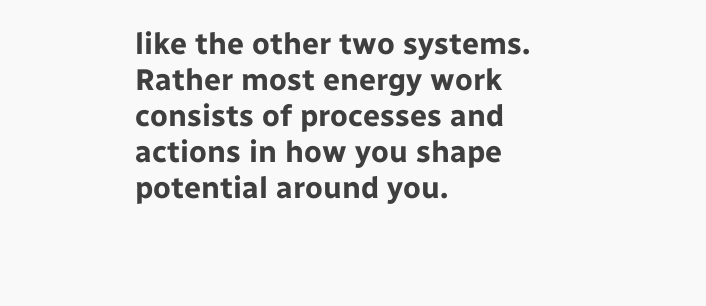like the other two systems. Rather most energy work consists of processes and actions in how you shape potential around you.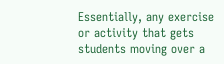Essentially, any exercise or activity that gets students moving over a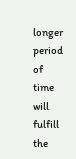longer period of time will fulfill the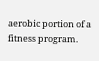aerobic portion of a fitness program.